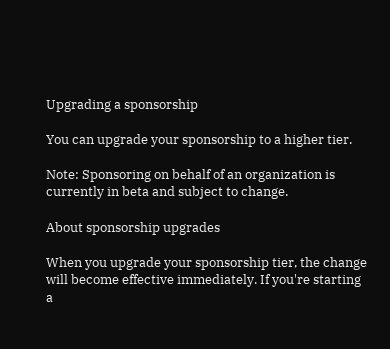Upgrading a sponsorship

You can upgrade your sponsorship to a higher tier.

Note: Sponsoring on behalf of an organization is currently in beta and subject to change.

About sponsorship upgrades

When you upgrade your sponsorship tier, the change will become effective immediately. If you're starting a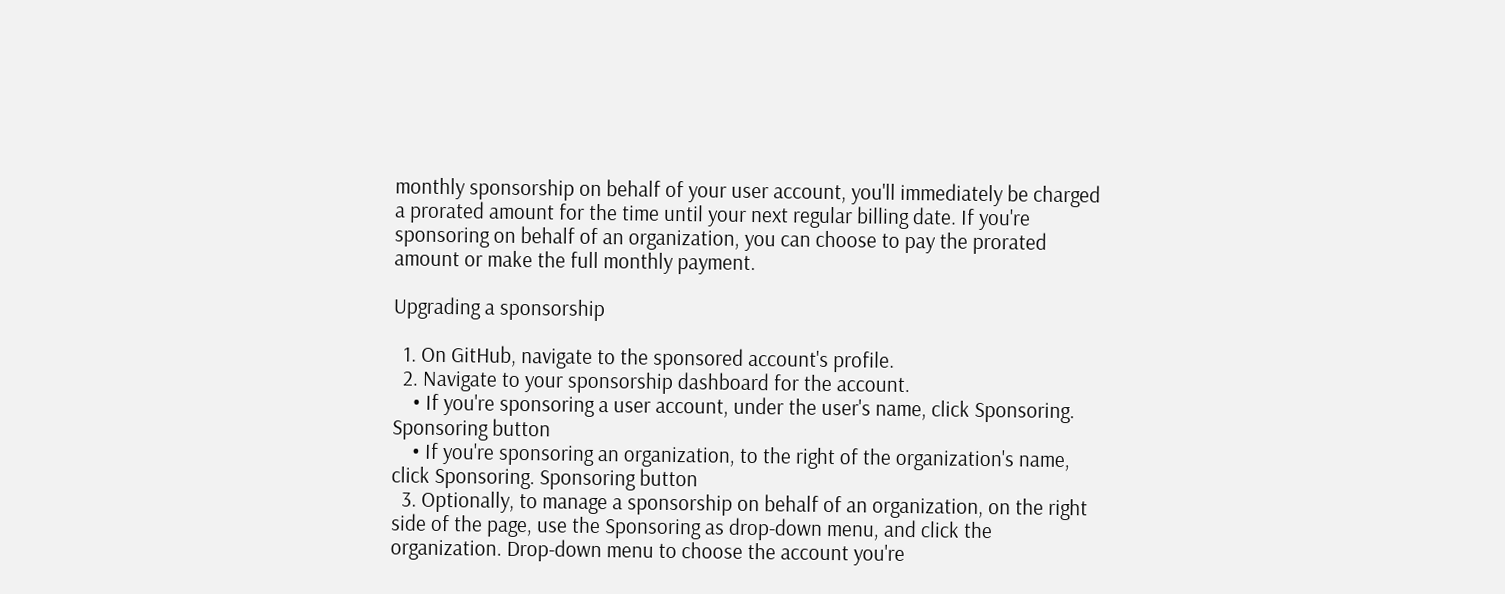monthly sponsorship on behalf of your user account, you'll immediately be charged a prorated amount for the time until your next regular billing date. If you're sponsoring on behalf of an organization, you can choose to pay the prorated amount or make the full monthly payment.

Upgrading a sponsorship

  1. On GitHub, navigate to the sponsored account's profile.
  2. Navigate to your sponsorship dashboard for the account.
    • If you're sponsoring a user account, under the user's name, click Sponsoring. Sponsoring button
    • If you're sponsoring an organization, to the right of the organization's name, click Sponsoring. Sponsoring button
  3. Optionally, to manage a sponsorship on behalf of an organization, on the right side of the page, use the Sponsoring as drop-down menu, and click the organization. Drop-down menu to choose the account you're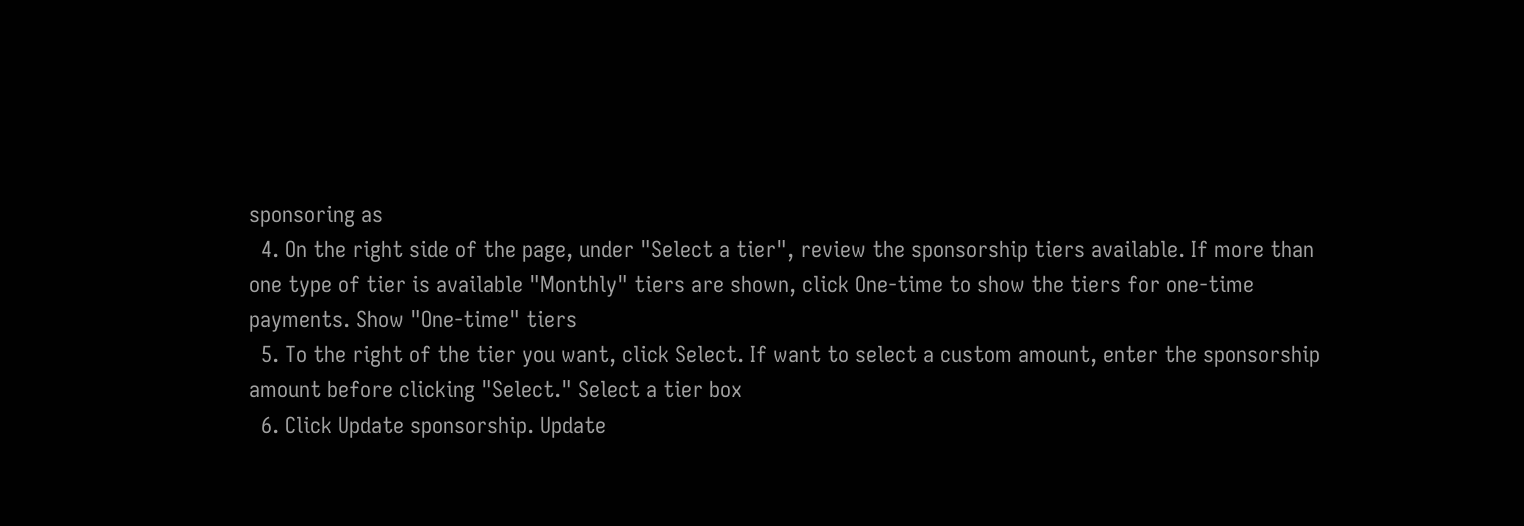sponsoring as
  4. On the right side of the page, under "Select a tier", review the sponsorship tiers available. If more than one type of tier is available "Monthly" tiers are shown, click One-time to show the tiers for one-time payments. Show "One-time" tiers
  5. To the right of the tier you want, click Select. If want to select a custom amount, enter the sponsorship amount before clicking "Select." Select a tier box
  6. Click Update sponsorship. Update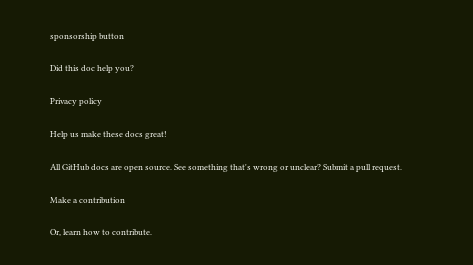sponsorship button

Did this doc help you?

Privacy policy

Help us make these docs great!

All GitHub docs are open source. See something that's wrong or unclear? Submit a pull request.

Make a contribution

Or, learn how to contribute.